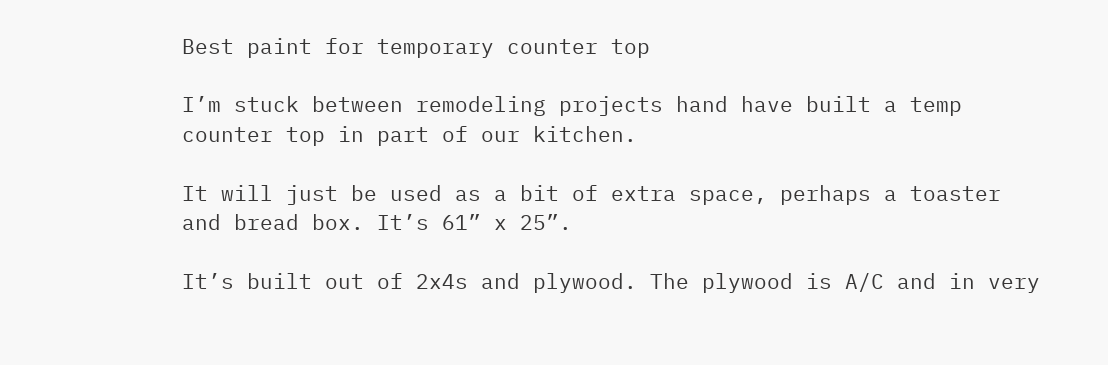Best paint for temporary counter top

I’m stuck between remodeling projects hand have built a temp counter top in part of our kitchen.

It will just be used as a bit of extra space, perhaps a toaster and bread box. It’s 61” x 25”.

It’s built out of 2x4s and plywood. The plywood is A/C and in very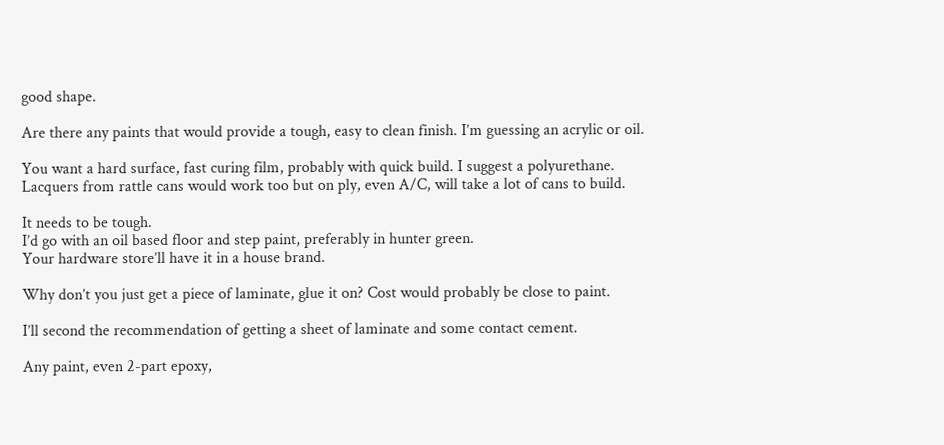good shape.

Are there any paints that would provide a tough, easy to clean finish. I’m guessing an acrylic or oil.

You want a hard surface, fast curing film, probably with quick build. I suggest a polyurethane.
Lacquers from rattle cans would work too but on ply, even A/C, will take a lot of cans to build.

It needs to be tough.
I’d go with an oil based floor and step paint, preferably in hunter green.
Your hardware store’ll have it in a house brand.

Why don’t you just get a piece of laminate, glue it on? Cost would probably be close to paint.

I’ll second the recommendation of getting a sheet of laminate and some contact cement.

Any paint, even 2-part epoxy,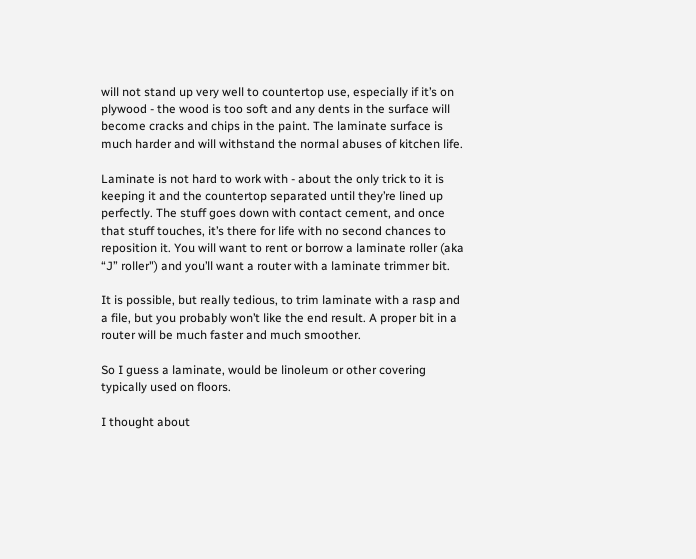will not stand up very well to countertop use, especially if it’s on plywood - the wood is too soft and any dents in the surface will become cracks and chips in the paint. The laminate surface is much harder and will withstand the normal abuses of kitchen life.

Laminate is not hard to work with - about the only trick to it is keeping it and the countertop separated until they’re lined up perfectly. The stuff goes down with contact cement, and once that stuff touches, it’s there for life with no second chances to reposition it. You will want to rent or borrow a laminate roller (aka “J” roller") and you’ll want a router with a laminate trimmer bit.

It is possible, but really tedious, to trim laminate with a rasp and a file, but you probably won’t like the end result. A proper bit in a router will be much faster and much smoother.

So I guess a laminate, would be linoleum or other covering typically used on floors.

I thought about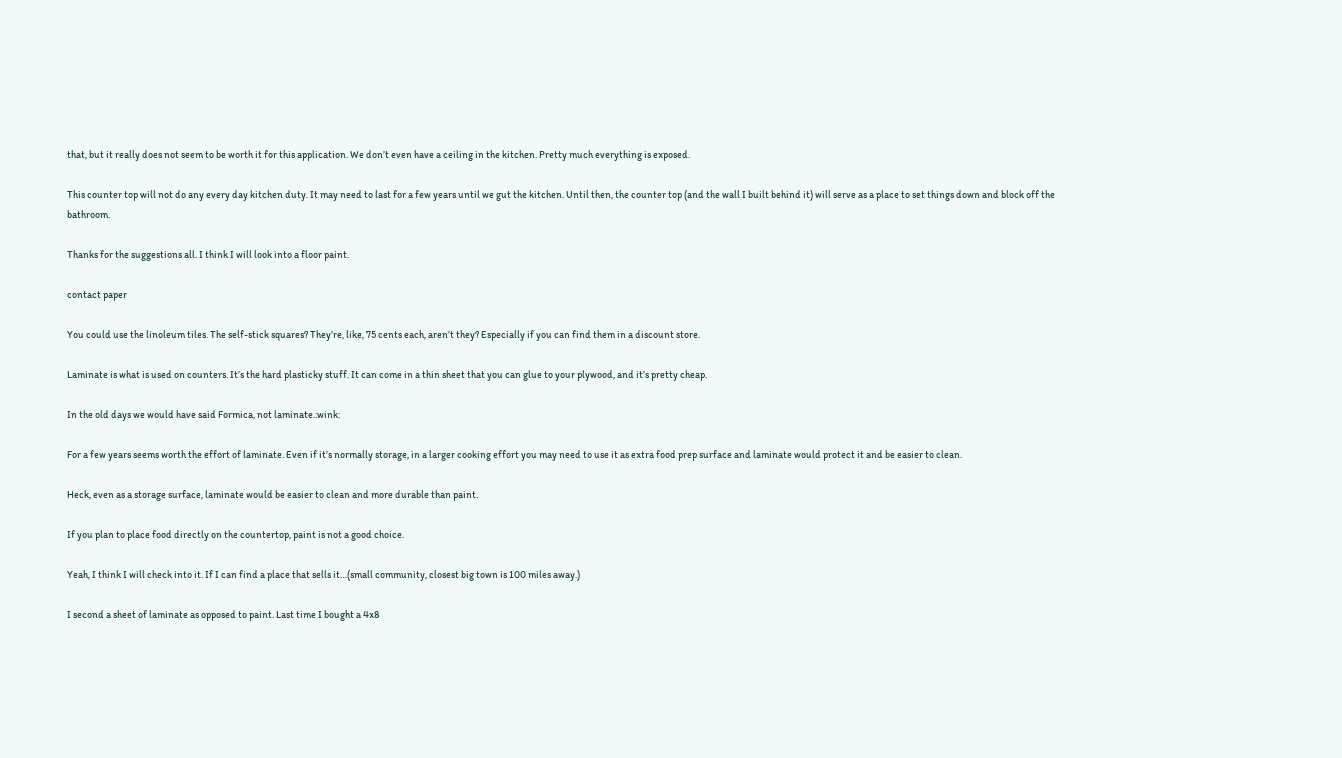that, but it really does not seem to be worth it for this application. We don’t even have a ceiling in the kitchen. Pretty much everything is exposed.

This counter top will not do any every day kitchen duty. It may need to last for a few years until we gut the kitchen. Until then, the counter top (and the wall I built behind it) will serve as a place to set things down and block off the bathroom.

Thanks for the suggestions all. I think I will look into a floor paint.

contact paper

You could use the linoleum tiles. The self-stick squares? They’re, like, 75 cents each, aren’t they? Especially if you can find them in a discount store.

Laminate is what is used on counters. It’s the hard plasticky stuff. It can come in a thin sheet that you can glue to your plywood, and it’s pretty cheap.

In the old days we would have said Formica, not laminate.:wink:

For a few years seems worth the effort of laminate. Even if it’s normally storage, in a larger cooking effort you may need to use it as extra food prep surface and laminate would protect it and be easier to clean.

Heck, even as a storage surface, laminate would be easier to clean and more durable than paint.

If you plan to place food directly on the countertop, paint is not a good choice.

Yeah, I think I will check into it. If I can find a place that sells it…(small community, closest big town is 100 miles away.)

I second a sheet of laminate as opposed to paint. Last time I bought a 4x8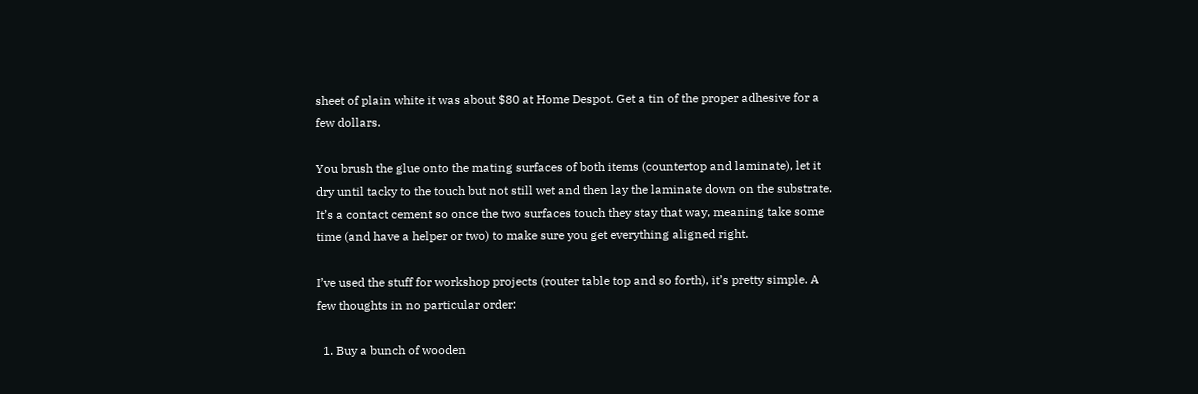sheet of plain white it was about $80 at Home Despot. Get a tin of the proper adhesive for a few dollars.

You brush the glue onto the mating surfaces of both items (countertop and laminate), let it dry until tacky to the touch but not still wet and then lay the laminate down on the substrate. It’s a contact cement so once the two surfaces touch they stay that way, meaning take some time (and have a helper or two) to make sure you get everything aligned right.

I’ve used the stuff for workshop projects (router table top and so forth), it’s pretty simple. A few thoughts in no particular order:

  1. Buy a bunch of wooden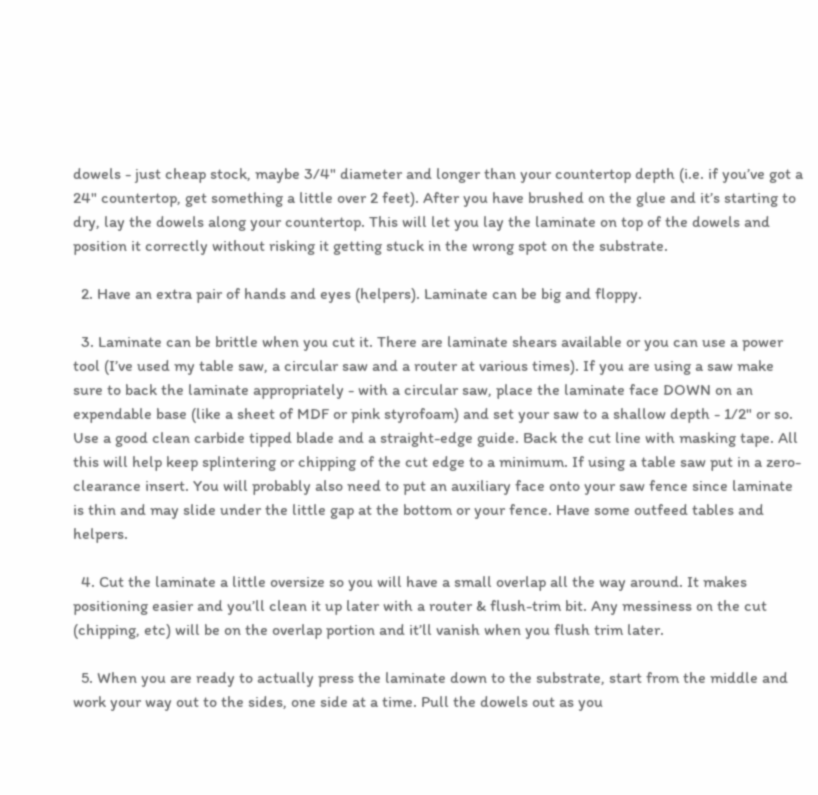dowels - just cheap stock, maybe 3/4" diameter and longer than your countertop depth (i.e. if you’ve got a 24" countertop, get something a little over 2 feet). After you have brushed on the glue and it’s starting to dry, lay the dowels along your countertop. This will let you lay the laminate on top of the dowels and position it correctly without risking it getting stuck in the wrong spot on the substrate.

  2. Have an extra pair of hands and eyes (helpers). Laminate can be big and floppy.

  3. Laminate can be brittle when you cut it. There are laminate shears available or you can use a power tool (I’ve used my table saw, a circular saw and a router at various times). If you are using a saw make sure to back the laminate appropriately - with a circular saw, place the laminate face DOWN on an expendable base (like a sheet of MDF or pink styrofoam) and set your saw to a shallow depth - 1/2" or so. Use a good clean carbide tipped blade and a straight-edge guide. Back the cut line with masking tape. All this will help keep splintering or chipping of the cut edge to a minimum. If using a table saw put in a zero-clearance insert. You will probably also need to put an auxiliary face onto your saw fence since laminate is thin and may slide under the little gap at the bottom or your fence. Have some outfeed tables and helpers.

  4. Cut the laminate a little oversize so you will have a small overlap all the way around. It makes positioning easier and you’ll clean it up later with a router & flush-trim bit. Any messiness on the cut (chipping, etc) will be on the overlap portion and it’ll vanish when you flush trim later.

  5. When you are ready to actually press the laminate down to the substrate, start from the middle and work your way out to the sides, one side at a time. Pull the dowels out as you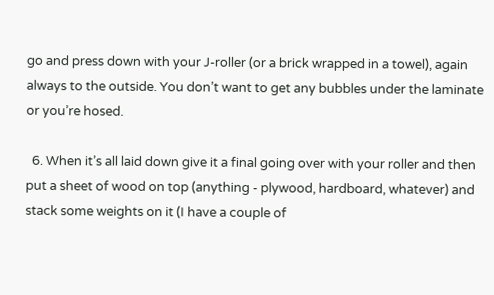go and press down with your J-roller (or a brick wrapped in a towel), again always to the outside. You don’t want to get any bubbles under the laminate or you’re hosed.

  6. When it’s all laid down give it a final going over with your roller and then put a sheet of wood on top (anything - plywood, hardboard, whatever) and stack some weights on it (I have a couple of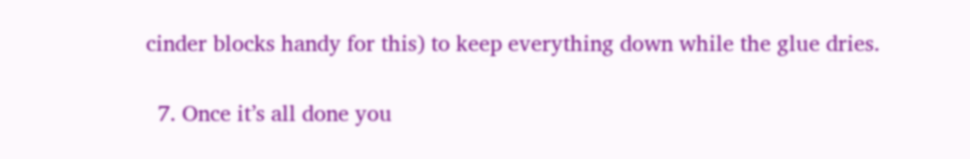cinder blocks handy for this) to keep everything down while the glue dries.

  7. Once it’s all done you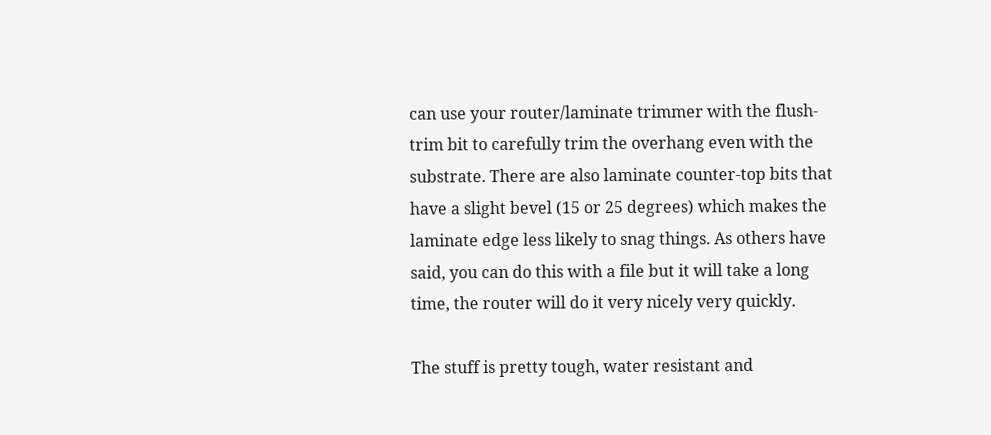can use your router/laminate trimmer with the flush-trim bit to carefully trim the overhang even with the substrate. There are also laminate counter-top bits that have a slight bevel (15 or 25 degrees) which makes the laminate edge less likely to snag things. As others have said, you can do this with a file but it will take a long time, the router will do it very nicely very quickly.

The stuff is pretty tough, water resistant and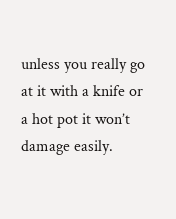unless you really go at it with a knife or a hot pot it won’t damage easily.